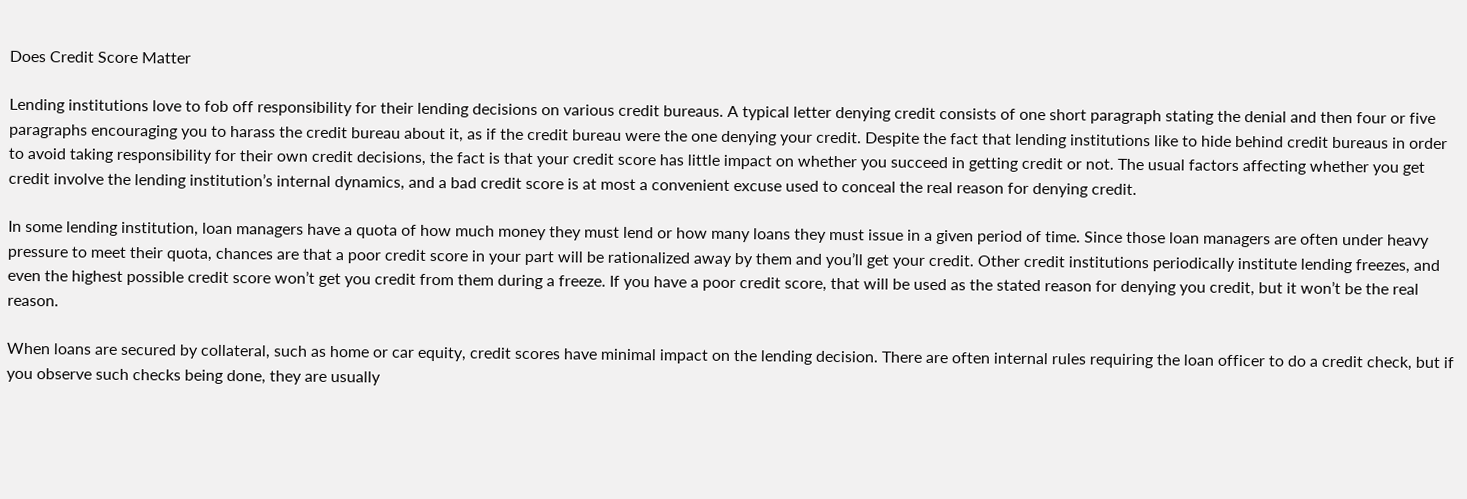Does Credit Score Matter

Lending institutions love to fob off responsibility for their lending decisions on various credit bureaus. A typical letter denying credit consists of one short paragraph stating the denial and then four or five paragraphs encouraging you to harass the credit bureau about it, as if the credit bureau were the one denying your credit. Despite the fact that lending institutions like to hide behind credit bureaus in order to avoid taking responsibility for their own credit decisions, the fact is that your credit score has little impact on whether you succeed in getting credit or not. The usual factors affecting whether you get credit involve the lending institution’s internal dynamics, and a bad credit score is at most a convenient excuse used to conceal the real reason for denying credit.

In some lending institution, loan managers have a quota of how much money they must lend or how many loans they must issue in a given period of time. Since those loan managers are often under heavy pressure to meet their quota, chances are that a poor credit score in your part will be rationalized away by them and you’ll get your credit. Other credit institutions periodically institute lending freezes, and even the highest possible credit score won’t get you credit from them during a freeze. If you have a poor credit score, that will be used as the stated reason for denying you credit, but it won’t be the real reason.

When loans are secured by collateral, such as home or car equity, credit scores have minimal impact on the lending decision. There are often internal rules requiring the loan officer to do a credit check, but if you observe such checks being done, they are usually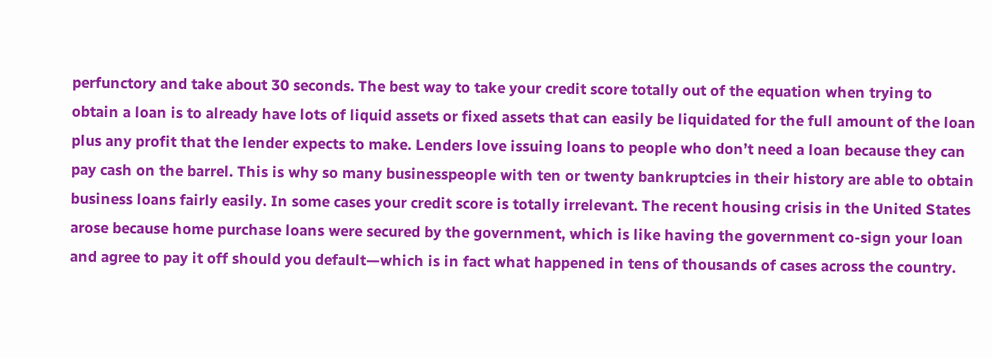perfunctory and take about 30 seconds. The best way to take your credit score totally out of the equation when trying to obtain a loan is to already have lots of liquid assets or fixed assets that can easily be liquidated for the full amount of the loan plus any profit that the lender expects to make. Lenders love issuing loans to people who don’t need a loan because they can pay cash on the barrel. This is why so many businesspeople with ten or twenty bankruptcies in their history are able to obtain business loans fairly easily. In some cases your credit score is totally irrelevant. The recent housing crisis in the United States arose because home purchase loans were secured by the government, which is like having the government co-sign your loan and agree to pay it off should you default—which is in fact what happened in tens of thousands of cases across the country.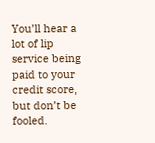You’ll hear a lot of lip service being paid to your credit score, but don’t be fooled.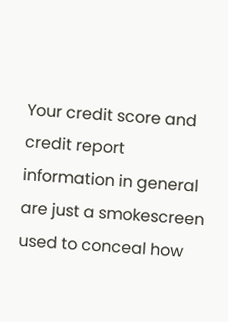Your credit score and credit report information in general are just a smokescreen used to conceal how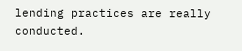lending practices are really conducted.